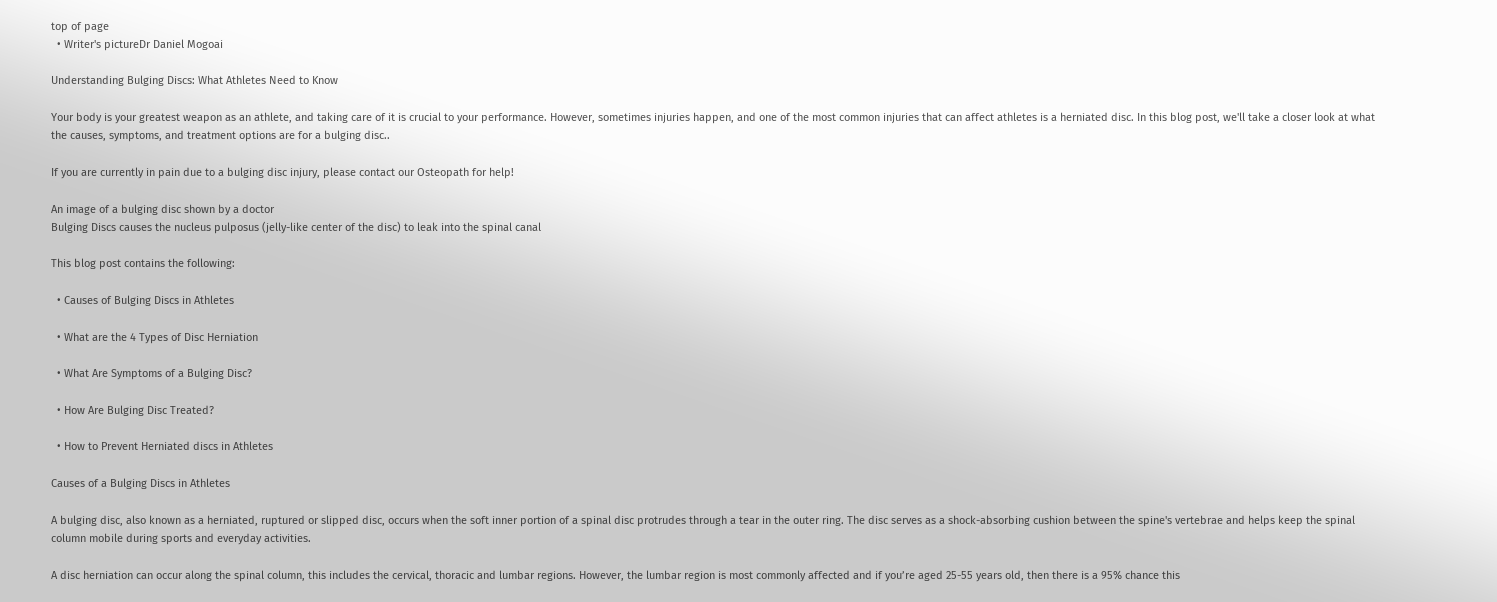top of page
  • Writer's pictureDr Daniel Mogoai

Understanding Bulging Discs: What Athletes Need to Know

Your body is your greatest weapon as an athlete, and taking care of it is crucial to your performance. However, sometimes injuries happen, and one of the most common injuries that can affect athletes is a herniated disc. In this blog post, we'll take a closer look at what the causes, symptoms, and treatment options are for a bulging disc..

If you are currently in pain due to a bulging disc injury, please contact our Osteopath for help!

An image of a bulging disc shown by a doctor
Bulging Discs causes the nucleus pulposus (jelly-like center of the disc) to leak into the spinal canal

This blog post contains the following:

  • Causes of Bulging Discs in Athletes

  • What are the 4 Types of Disc Herniation

  • What Are Symptoms of a Bulging Disc?

  • How Are Bulging Disc Treated?

  • How to Prevent Herniated discs in Athletes

Causes of a Bulging Discs in Athletes

A bulging disc, also known as a herniated, ruptured or slipped disc, occurs when the soft inner portion of a spinal disc protrudes through a tear in the outer ring. The disc serves as a shock-absorbing cushion between the spine's vertebrae and helps keep the spinal column mobile during sports and everyday activities.

A disc herniation can occur along the spinal column, this includes the cervical, thoracic and lumbar regions. However, the lumbar region is most commonly affected and if you’re aged 25-55 years old, then there is a 95% chance this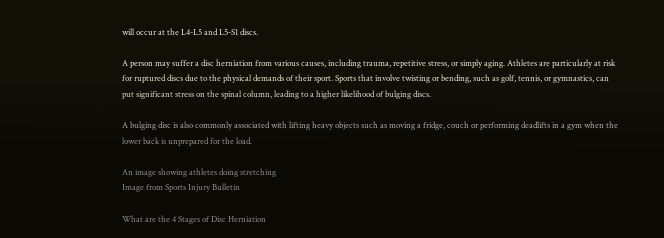will occur at the L4-L5 and L5-S1 discs.

A person may suffer a disc herniation from various causes, including trauma, repetitive stress, or simply aging. Athletes are particularly at risk for ruptured discs due to the physical demands of their sport. Sports that involve twisting or bending, such as golf, tennis, or gymnastics, can put significant stress on the spinal column, leading to a higher likelihood of bulging discs.

A bulging disc is also commonly associated with lifting heavy objects such as moving a fridge, couch or performing deadlifts in a gym when the lower back is unprepared for the load.

An image showing athletes doing stretching
Image from Sports Injury Bulletin

What are the 4 Stages of Disc Herniation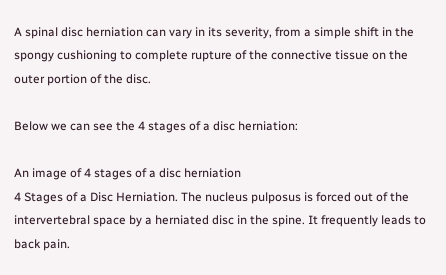A spinal disc herniation can vary in its severity, from a simple shift in the spongy cushioning to complete rupture of the connective tissue on the outer portion of the disc.

Below we can see the 4 stages of a disc herniation:

An image of 4 stages of a disc herniation
4 Stages of a Disc Herniation. The nucleus pulposus is forced out of the intervertebral space by a herniated disc in the spine. It frequently leads to back pain.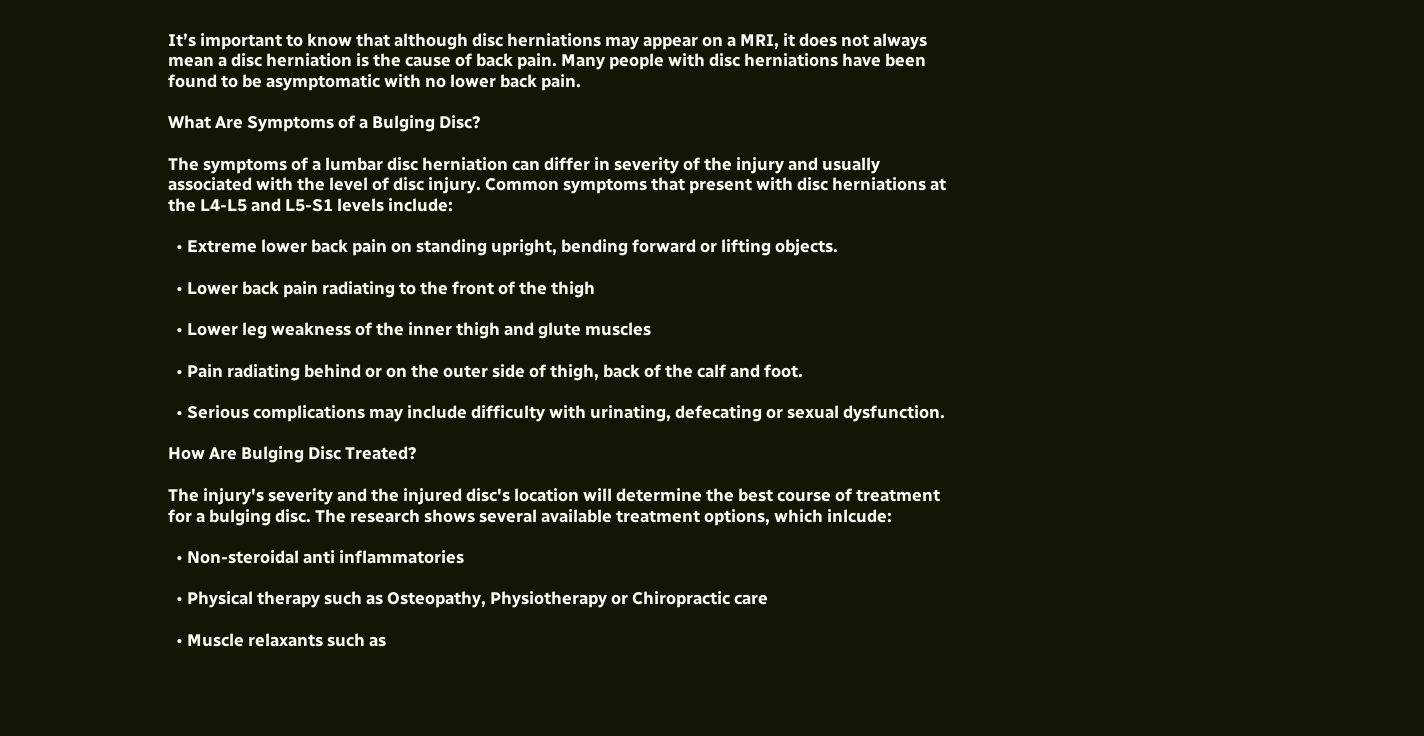It’s important to know that although disc herniations may appear on a MRI, it does not always mean a disc herniation is the cause of back pain. Many people with disc herniations have been found to be asymptomatic with no lower back pain.

What Are Symptoms of a Bulging Disc?

The symptoms of a lumbar disc herniation can differ in severity of the injury and usually associated with the level of disc injury. Common symptoms that present with disc herniations at the L4-L5 and L5-S1 levels include:

  • Extreme lower back pain on standing upright, bending forward or lifting objects.

  • Lower back pain radiating to the front of the thigh

  • Lower leg weakness of the inner thigh and glute muscles

  • Pain radiating behind or on the outer side of thigh, back of the calf and foot.

  • Serious complications may include difficulty with urinating, defecating or sexual dysfunction.

How Are Bulging Disc Treated?

The injury's severity and the injured disc's location will determine the best course of treatment for a bulging disc. The research shows several available treatment options, which inlcude:

  • Non-steroidal anti inflammatories

  • Physical therapy such as Osteopathy, Physiotherapy or Chiropractic care

  • Muscle relaxants such as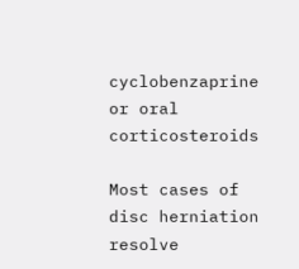cyclobenzaprine or oral corticosteroids

Most cases of disc herniation resolve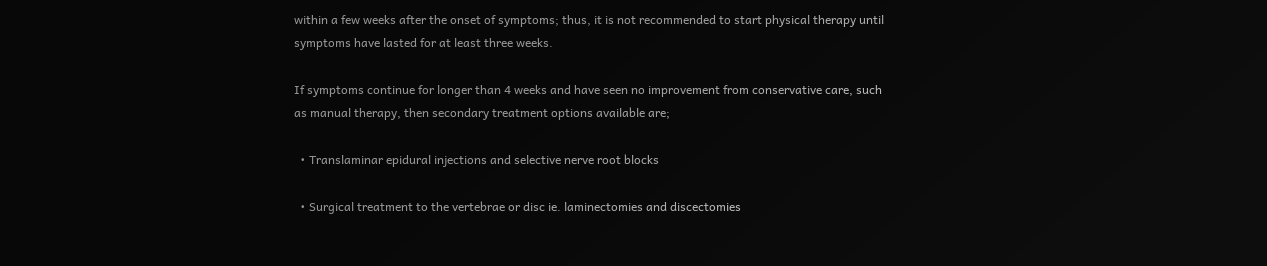within a few weeks after the onset of symptoms; thus, it is not recommended to start physical therapy until symptoms have lasted for at least three weeks.

If symptoms continue for longer than 4 weeks and have seen no improvement from conservative care, such as manual therapy, then secondary treatment options available are;

  • Translaminar epidural injections and selective nerve root blocks

  • Surgical treatment to the vertebrae or disc ie. laminectomies and discectomies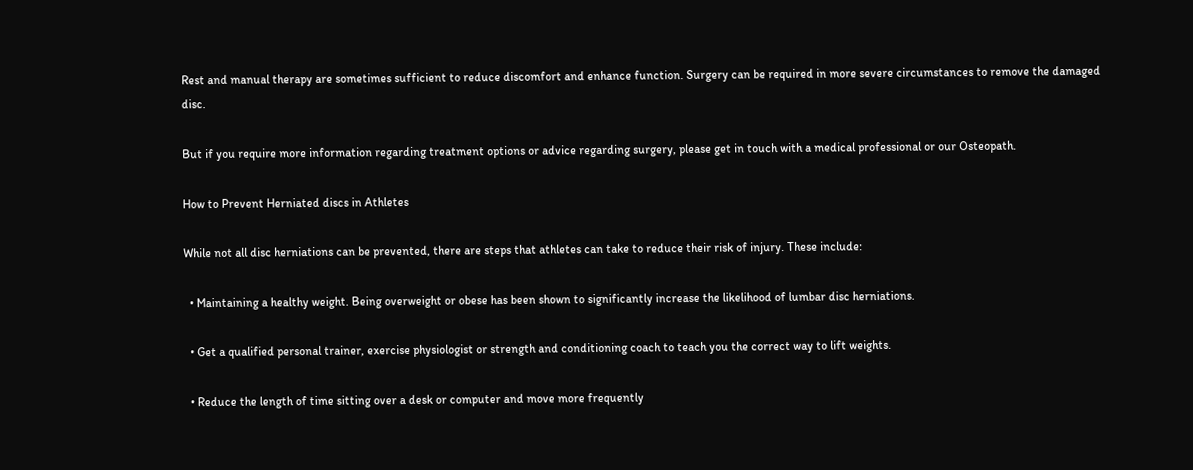Rest and manual therapy are sometimes sufficient to reduce discomfort and enhance function. Surgery can be required in more severe circumstances to remove the damaged disc.

But if you require more information regarding treatment options or advice regarding surgery, please get in touch with a medical professional or our Osteopath.

How to Prevent Herniated discs in Athletes

While not all disc herniations can be prevented, there are steps that athletes can take to reduce their risk of injury. These include:

  • Maintaining a healthy weight. Being overweight or obese has been shown to significantly increase the likelihood of lumbar disc herniations.

  • Get a qualified personal trainer, exercise physiologist or strength and conditioning coach to teach you the correct way to lift weights.

  • Reduce the length of time sitting over a desk or computer and move more frequently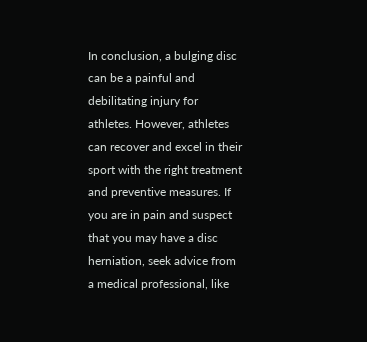In conclusion, a bulging disc can be a painful and debilitating injury for athletes. However, athletes can recover and excel in their sport with the right treatment and preventive measures. If you are in pain and suspect that you may have a disc herniation, seek advice from a medical professional, like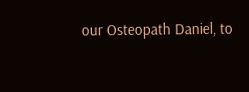our Osteopath Daniel, to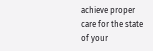achieve proper care for the state of your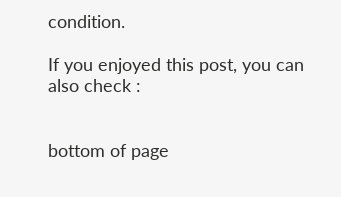condition.

If you enjoyed this post, you can also check :


bottom of page